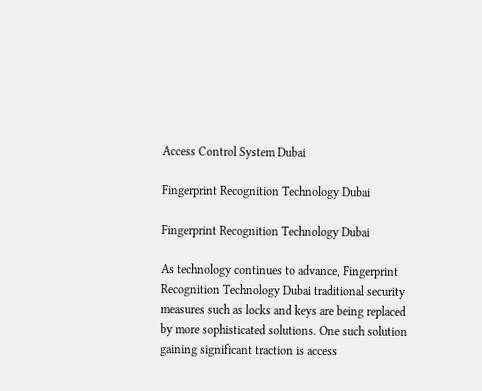Access Control System Dubai

Fingerprint Recognition Technology Dubai

Fingerprint Recognition Technology Dubai

As technology continues to advance, Fingerprint Recognition Technology Dubai traditional security measures such as locks and keys are being replaced by more sophisticated solutions. One such solution gaining significant traction is access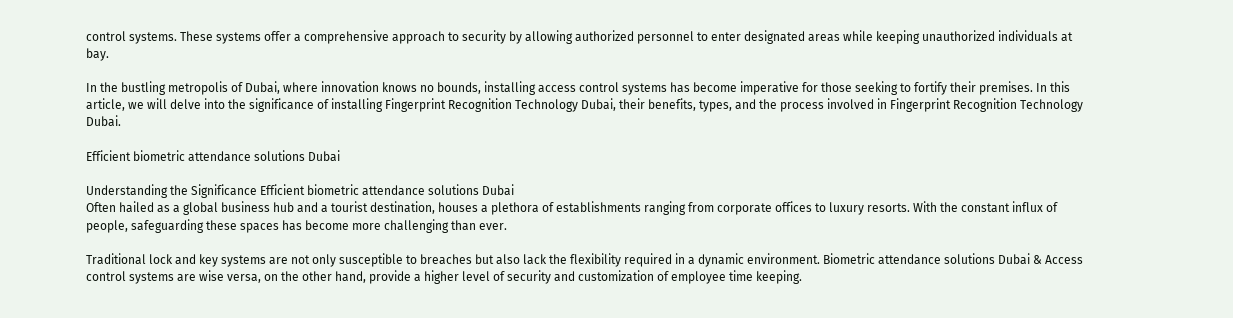control systems. These systems offer a comprehensive approach to security by allowing authorized personnel to enter designated areas while keeping unauthorized individuals at bay.

In the bustling metropolis of Dubai, where innovation knows no bounds, installing access control systems has become imperative for those seeking to fortify their premises. In this article, we will delve into the significance of installing Fingerprint Recognition Technology Dubai, their benefits, types, and the process involved in Fingerprint Recognition Technology Dubai.

Efficient biometric attendance solutions Dubai

Understanding the Significance Efficient biometric attendance solutions Dubai
Often hailed as a global business hub and a tourist destination, houses a plethora of establishments ranging from corporate offices to luxury resorts. With the constant influx of people, safeguarding these spaces has become more challenging than ever.

Traditional lock and key systems are not only susceptible to breaches but also lack the flexibility required in a dynamic environment. Biometric attendance solutions Dubai & Access control systems are wise versa, on the other hand, provide a higher level of security and customization of employee time keeping.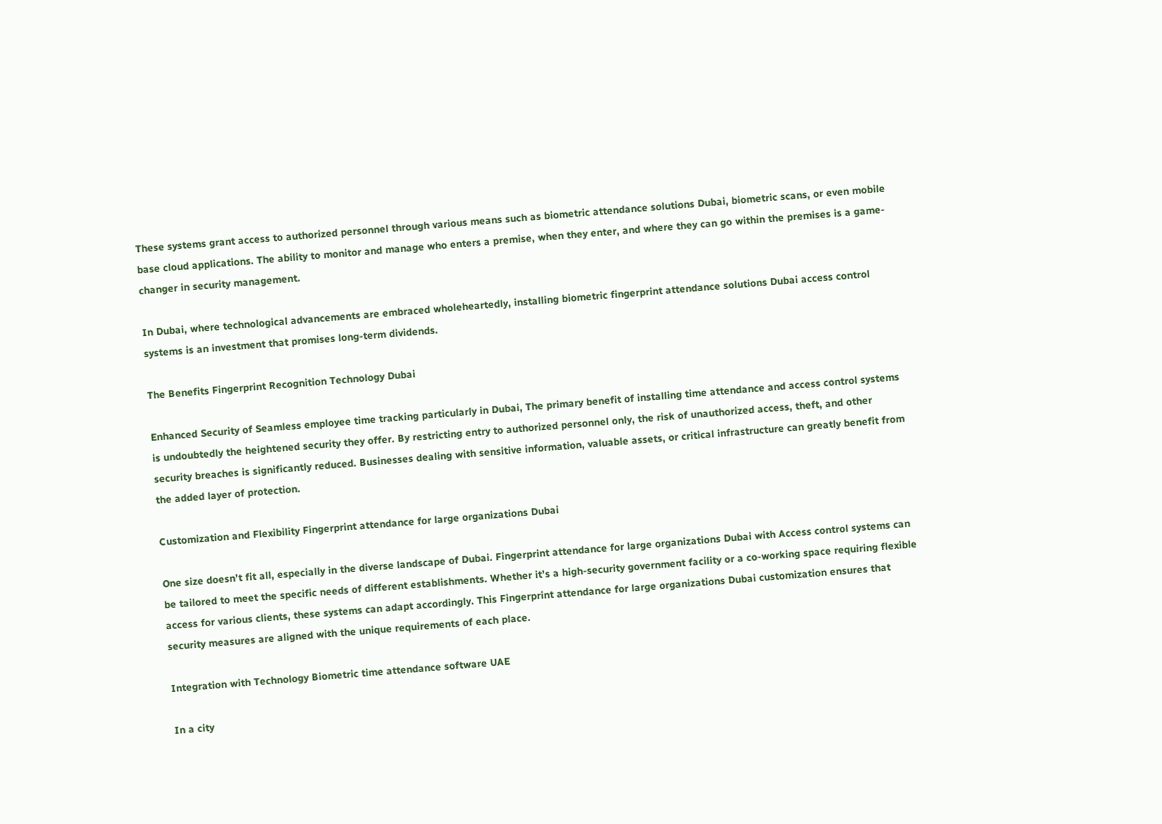These systems grant access to authorized personnel through various means such as biometric attendance solutions Dubai, biometric scans, or even mobile base cloud applications. The ability to monitor and manage who enters a premise, when they enter, and where they can go within the premises is a game-changer in security management.

In Dubai, where technological advancements are embraced wholeheartedly, installing biometric fingerprint attendance solutions Dubai access control systems is an investment that promises long-term dividends.

The Benefits Fingerprint Recognition Technology Dubai

Enhanced Security of Seamless employee time tracking particularly in Dubai, The primary benefit of installing time attendance and access control systems is undoubtedly the heightened security they offer. By restricting entry to authorized personnel only, the risk of unauthorized access, theft, and other security breaches is significantly reduced. Businesses dealing with sensitive information, valuable assets, or critical infrastructure can greatly benefit from the added layer of protection.

Customization and Flexibility Fingerprint attendance for large organizations Dubai

One size doesn’t fit all, especially in the diverse landscape of Dubai. Fingerprint attendance for large organizations Dubai with Access control systems can be tailored to meet the specific needs of different establishments. Whether it’s a high-security government facility or a co-working space requiring flexible access for various clients, these systems can adapt accordingly. This Fingerprint attendance for large organizations Dubai customization ensures that security measures are aligned with the unique requirements of each place.

Integration with Technology Biometric time attendance software UAE

In a city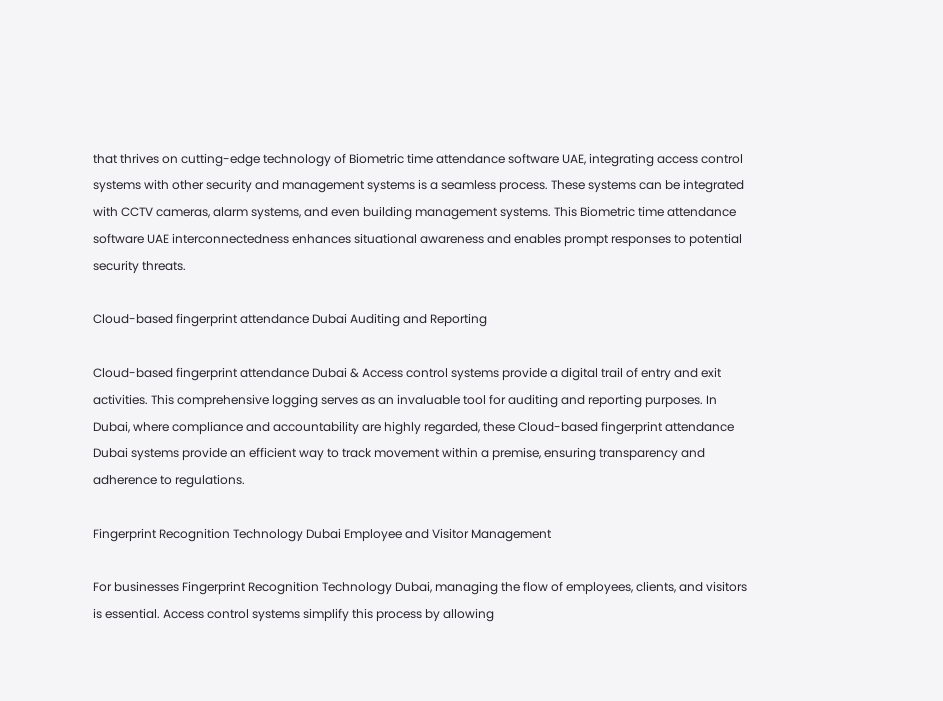that thrives on cutting-edge technology of Biometric time attendance software UAE, integrating access control systems with other security and management systems is a seamless process. These systems can be integrated with CCTV cameras, alarm systems, and even building management systems. This Biometric time attendance software UAE interconnectedness enhances situational awareness and enables prompt responses to potential security threats.

Cloud-based fingerprint attendance Dubai Auditing and Reporting

Cloud-based fingerprint attendance Dubai & Access control systems provide a digital trail of entry and exit activities. This comprehensive logging serves as an invaluable tool for auditing and reporting purposes. In Dubai, where compliance and accountability are highly regarded, these Cloud-based fingerprint attendance Dubai systems provide an efficient way to track movement within a premise, ensuring transparency and adherence to regulations.

Fingerprint Recognition Technology Dubai Employee and Visitor Management

For businesses Fingerprint Recognition Technology Dubai, managing the flow of employees, clients, and visitors is essential. Access control systems simplify this process by allowing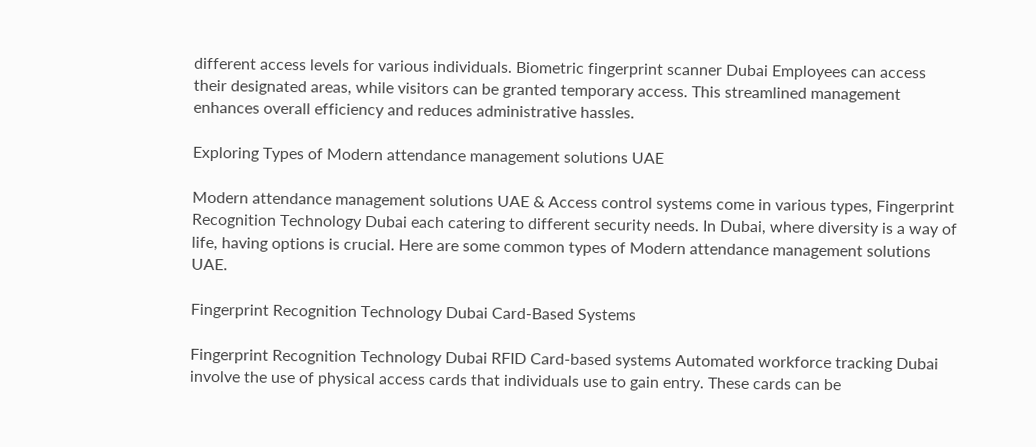different access levels for various individuals. Biometric fingerprint scanner Dubai Employees can access their designated areas, while visitors can be granted temporary access. This streamlined management enhances overall efficiency and reduces administrative hassles.

Exploring Types of Modern attendance management solutions UAE

Modern attendance management solutions UAE & Access control systems come in various types, Fingerprint Recognition Technology Dubai each catering to different security needs. In Dubai, where diversity is a way of life, having options is crucial. Here are some common types of Modern attendance management solutions UAE.

Fingerprint Recognition Technology Dubai Card-Based Systems

Fingerprint Recognition Technology Dubai RFID Card-based systems Automated workforce tracking Dubai involve the use of physical access cards that individuals use to gain entry. These cards can be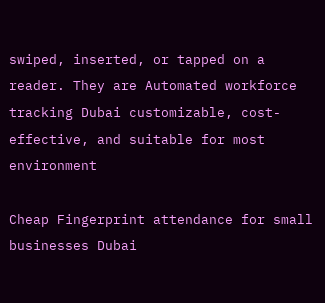swiped, inserted, or tapped on a reader. They are Automated workforce tracking Dubai customizable, cost-effective, and suitable for most environment

Cheap Fingerprint attendance for small businesses Dubai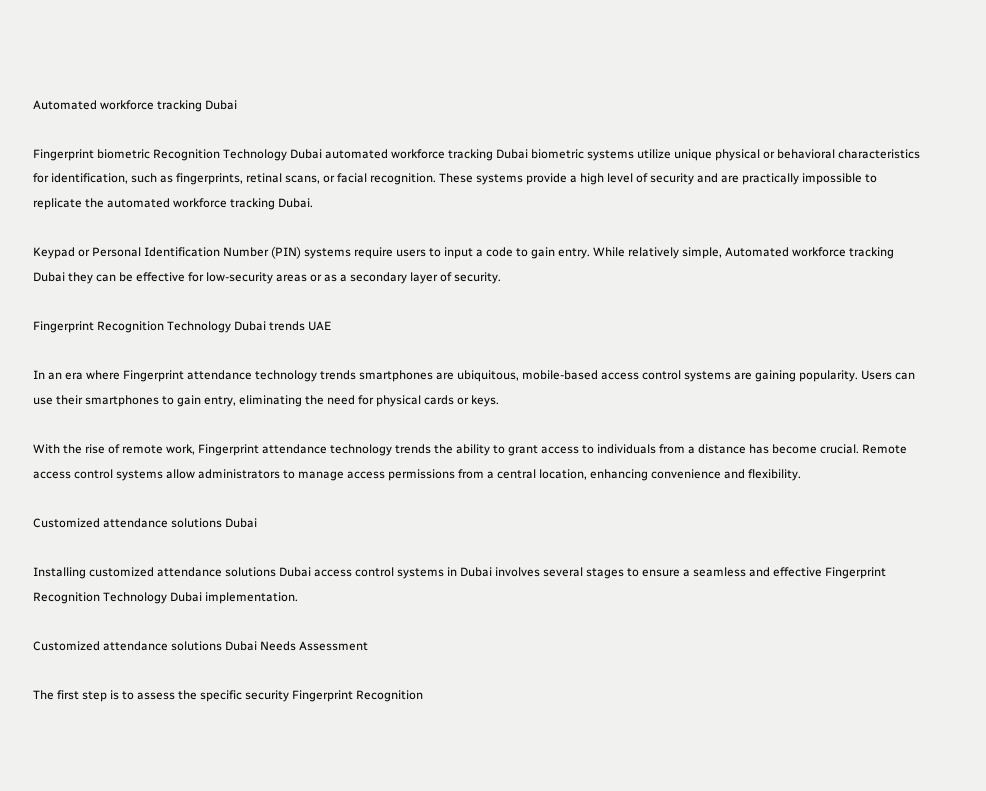Automated workforce tracking Dubai

Fingerprint biometric Recognition Technology Dubai automated workforce tracking Dubai biometric systems utilize unique physical or behavioral characteristics for identification, such as fingerprints, retinal scans, or facial recognition. These systems provide a high level of security and are practically impossible to replicate the automated workforce tracking Dubai.

Keypad or Personal Identification Number (PIN) systems require users to input a code to gain entry. While relatively simple, Automated workforce tracking Dubai they can be effective for low-security areas or as a secondary layer of security.

Fingerprint Recognition Technology Dubai trends UAE

In an era where Fingerprint attendance technology trends smartphones are ubiquitous, mobile-based access control systems are gaining popularity. Users can use their smartphones to gain entry, eliminating the need for physical cards or keys.

With the rise of remote work, Fingerprint attendance technology trends the ability to grant access to individuals from a distance has become crucial. Remote access control systems allow administrators to manage access permissions from a central location, enhancing convenience and flexibility.

Customized attendance solutions Dubai

Installing customized attendance solutions Dubai access control systems in Dubai involves several stages to ensure a seamless and effective Fingerprint Recognition Technology Dubai implementation.

Customized attendance solutions Dubai Needs Assessment

The first step is to assess the specific security Fingerprint Recognition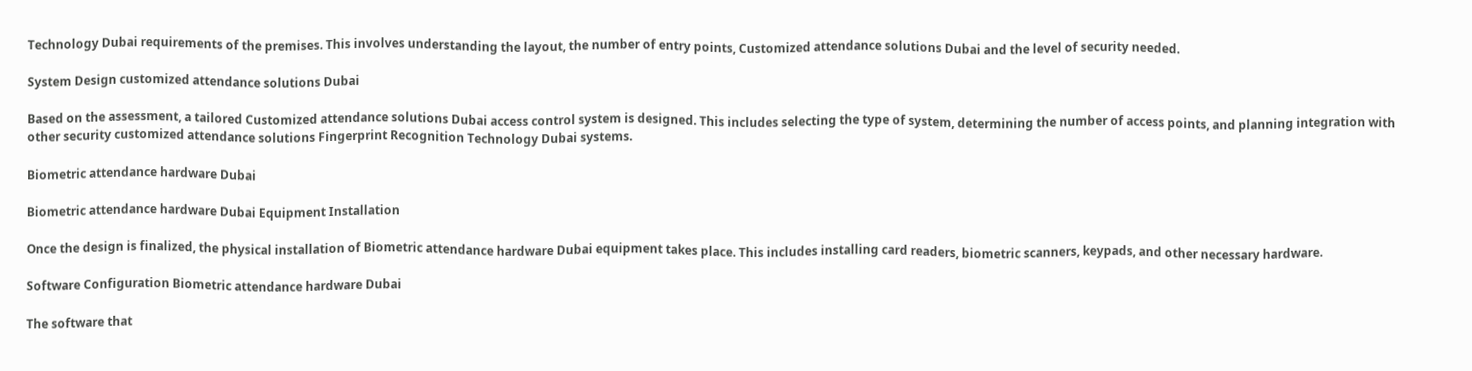Technology Dubai requirements of the premises. This involves understanding the layout, the number of entry points, Customized attendance solutions Dubai and the level of security needed.

System Design customized attendance solutions Dubai

Based on the assessment, a tailored Customized attendance solutions Dubai access control system is designed. This includes selecting the type of system, determining the number of access points, and planning integration with other security customized attendance solutions Fingerprint Recognition Technology Dubai systems.

Biometric attendance hardware Dubai

Biometric attendance hardware Dubai Equipment Installation

Once the design is finalized, the physical installation of Biometric attendance hardware Dubai equipment takes place. This includes installing card readers, biometric scanners, keypads, and other necessary hardware.

Software Configuration Biometric attendance hardware Dubai

The software that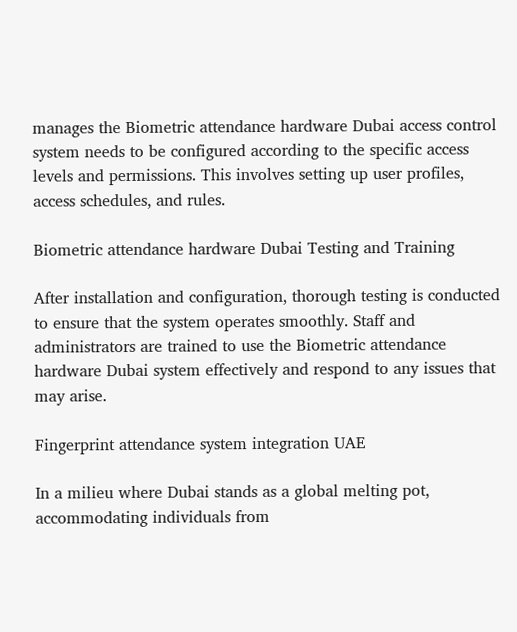manages the Biometric attendance hardware Dubai access control system needs to be configured according to the specific access levels and permissions. This involves setting up user profiles, access schedules, and rules.

Biometric attendance hardware Dubai Testing and Training

After installation and configuration, thorough testing is conducted to ensure that the system operates smoothly. Staff and administrators are trained to use the Biometric attendance hardware Dubai system effectively and respond to any issues that may arise.

Fingerprint attendance system integration UAE

In a milieu where Dubai stands as a global melting pot, accommodating individuals from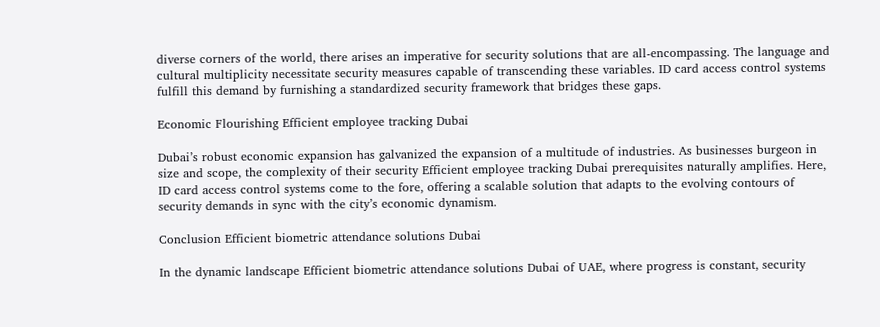diverse corners of the world, there arises an imperative for security solutions that are all-encompassing. The language and cultural multiplicity necessitate security measures capable of transcending these variables. ID card access control systems fulfill this demand by furnishing a standardized security framework that bridges these gaps.

Economic Flourishing Efficient employee tracking Dubai

Dubai’s robust economic expansion has galvanized the expansion of a multitude of industries. As businesses burgeon in size and scope, the complexity of their security Efficient employee tracking Dubai prerequisites naturally amplifies. Here, ID card access control systems come to the fore, offering a scalable solution that adapts to the evolving contours of security demands in sync with the city’s economic dynamism.

Conclusion Efficient biometric attendance solutions Dubai

In the dynamic landscape Efficient biometric attendance solutions Dubai of UAE, where progress is constant, security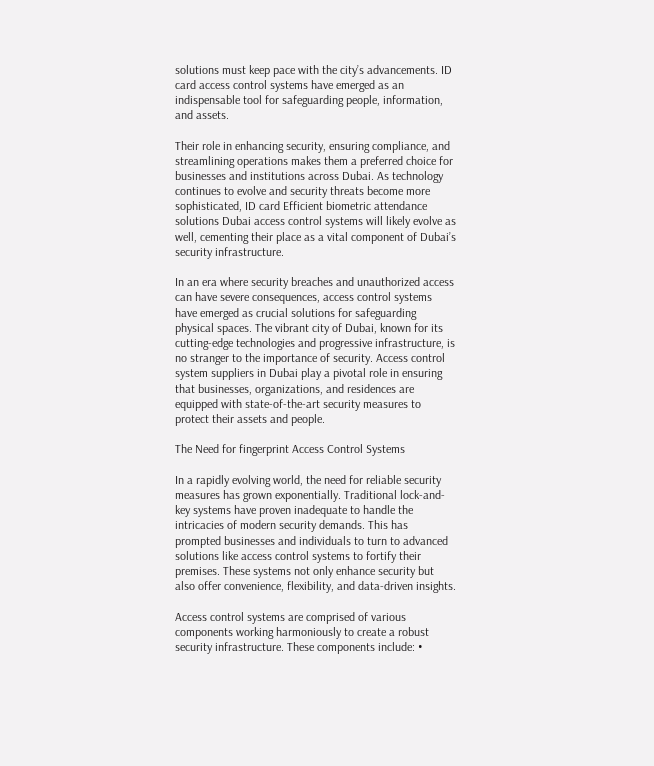solutions must keep pace with the city’s advancements. ID card access control systems have emerged as an indispensable tool for safeguarding people, information, and assets.

Their role in enhancing security, ensuring compliance, and streamlining operations makes them a preferred choice for businesses and institutions across Dubai. As technology continues to evolve and security threats become more sophisticated, ID card Efficient biometric attendance solutions Dubai access control systems will likely evolve as well, cementing their place as a vital component of Dubai’s security infrastructure.

In an era where security breaches and unauthorized access can have severe consequences, access control systems have emerged as crucial solutions for safeguarding physical spaces. The vibrant city of Dubai, known for its cutting-edge technologies and progressive infrastructure, is no stranger to the importance of security. Access control system suppliers in Dubai play a pivotal role in ensuring that businesses, organizations, and residences are equipped with state-of-the-art security measures to protect their assets and people.

The Need for fingerprint Access Control Systems

In a rapidly evolving world, the need for reliable security measures has grown exponentially. Traditional lock-and-key systems have proven inadequate to handle the intricacies of modern security demands. This has prompted businesses and individuals to turn to advanced solutions like access control systems to fortify their premises. These systems not only enhance security but also offer convenience, flexibility, and data-driven insights.

Access control systems are comprised of various components working harmoniously to create a robust security infrastructure. These components include: •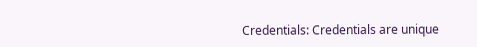Credentials: Credentials are unique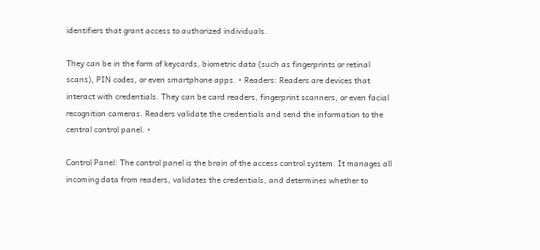identifiers that grant access to authorized individuals.

They can be in the form of keycards, biometric data (such as fingerprints or retinal scans), PIN codes, or even smartphone apps. • Readers: Readers are devices that interact with credentials. They can be card readers, fingerprint scanners, or even facial recognition cameras. Readers validate the credentials and send the information to the central control panel. •

Control Panel: The control panel is the brain of the access control system. It manages all incoming data from readers, validates the credentials, and determines whether to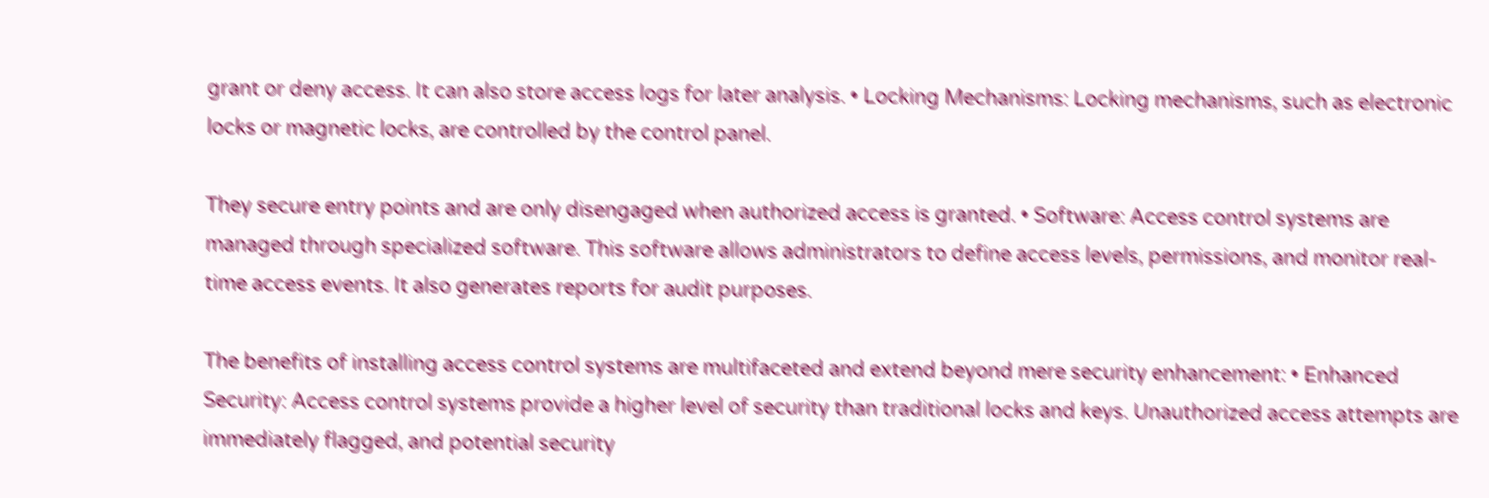grant or deny access. It can also store access logs for later analysis. • Locking Mechanisms: Locking mechanisms, such as electronic locks or magnetic locks, are controlled by the control panel.

They secure entry points and are only disengaged when authorized access is granted. • Software: Access control systems are managed through specialized software. This software allows administrators to define access levels, permissions, and monitor real-time access events. It also generates reports for audit purposes.

The benefits of installing access control systems are multifaceted and extend beyond mere security enhancement: • Enhanced Security: Access control systems provide a higher level of security than traditional locks and keys. Unauthorized access attempts are immediately flagged, and potential security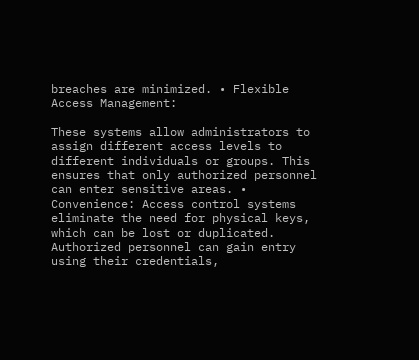breaches are minimized. • Flexible Access Management:

These systems allow administrators to assign different access levels to different individuals or groups. This ensures that only authorized personnel can enter sensitive areas. • Convenience: Access control systems eliminate the need for physical keys, which can be lost or duplicated. Authorized personnel can gain entry using their credentials,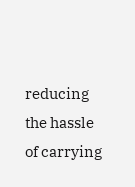reducing the hassle of carrying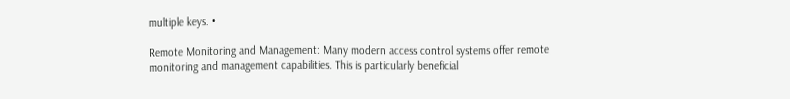multiple keys. •

Remote Monitoring and Management: Many modern access control systems offer remote monitoring and management capabilities. This is particularly beneficial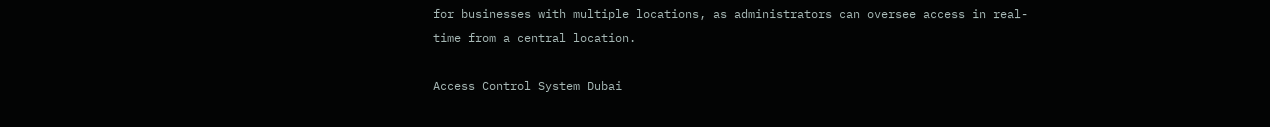for businesses with multiple locations, as administrators can oversee access in real-time from a central location.

Access Control System Dubai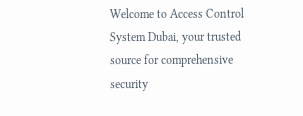Welcome to Access Control System Dubai, your trusted source for comprehensive security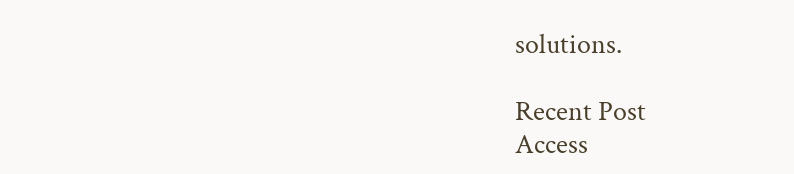solutions.

Recent Post
Access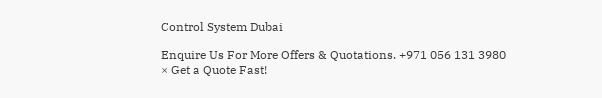Control System Dubai

Enquire Us For More Offers & Quotations. +971 056 131 3980
× Get a Quote Fast!